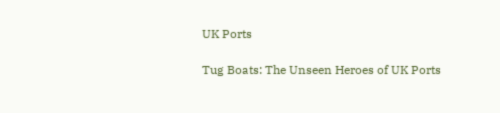UK Ports

Tug Boats: The Unseen Heroes of UK Ports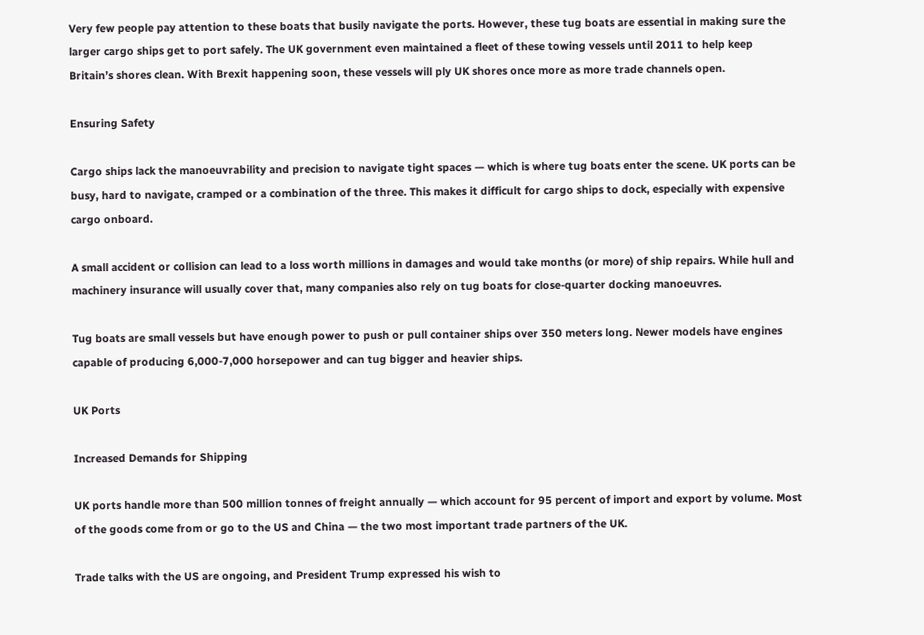Very few people pay attention to these boats that busily navigate the ports. However, these tug boats are essential in making sure the larger cargo ships get to port safely. The UK government even maintained a fleet of these towing vessels until 2011 to help keep Britain’s shores clean. With Brexit happening soon, these vessels will ply UK shores once more as more trade channels open.

Ensuring Safety

Cargo ships lack the manoeuvrability and precision to navigate tight spaces — which is where tug boats enter the scene. UK ports can be busy, hard to navigate, cramped or a combination of the three. This makes it difficult for cargo ships to dock, especially with expensive cargo onboard.

A small accident or collision can lead to a loss worth millions in damages and would take months (or more) of ship repairs. While hull and machinery insurance will usually cover that, many companies also rely on tug boats for close-quarter docking manoeuvres.

Tug boats are small vessels but have enough power to push or pull container ships over 350 meters long. Newer models have engines capable of producing 6,000-7,000 horsepower and can tug bigger and heavier ships.

UK Ports

Increased Demands for Shipping

UK ports handle more than 500 million tonnes of freight annually — which account for 95 percent of import and export by volume. Most of the goods come from or go to the US and China — the two most important trade partners of the UK.

Trade talks with the US are ongoing, and President Trump expressed his wish to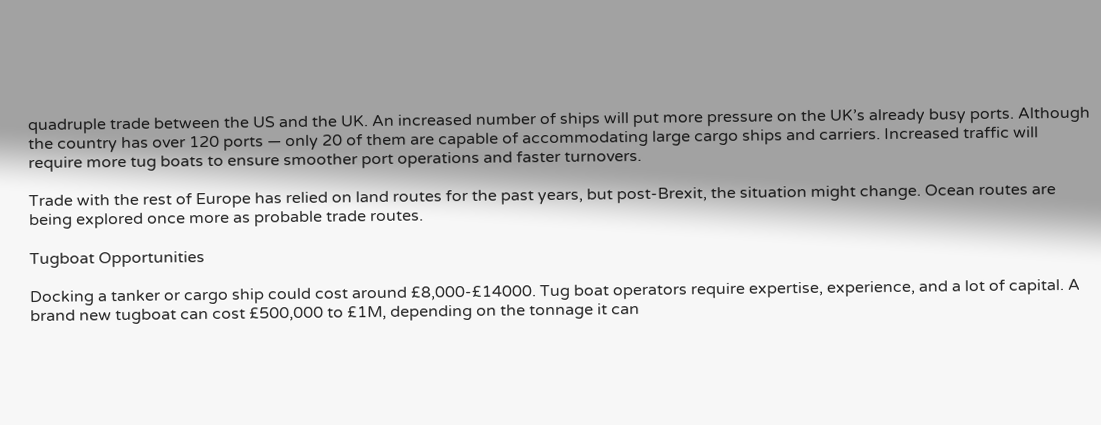quadruple trade between the US and the UK. An increased number of ships will put more pressure on the UK’s already busy ports. Although the country has over 120 ports — only 20 of them are capable of accommodating large cargo ships and carriers. Increased traffic will require more tug boats to ensure smoother port operations and faster turnovers.

Trade with the rest of Europe has relied on land routes for the past years, but post-Brexit, the situation might change. Ocean routes are being explored once more as probable trade routes.

Tugboat Opportunities

Docking a tanker or cargo ship could cost around £8,000-£14000. Tug boat operators require expertise, experience, and a lot of capital. A brand new tugboat can cost £500,000 to £1M, depending on the tonnage it can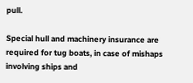pull.

Special hull and machinery insurance are required for tug boats, in case of mishaps involving ships and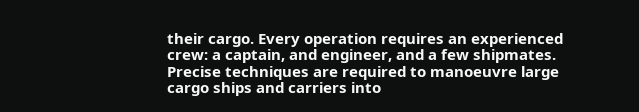their cargo. Every operation requires an experienced crew: a captain, and engineer, and a few shipmates. Precise techniques are required to manoeuvre large cargo ships and carriers into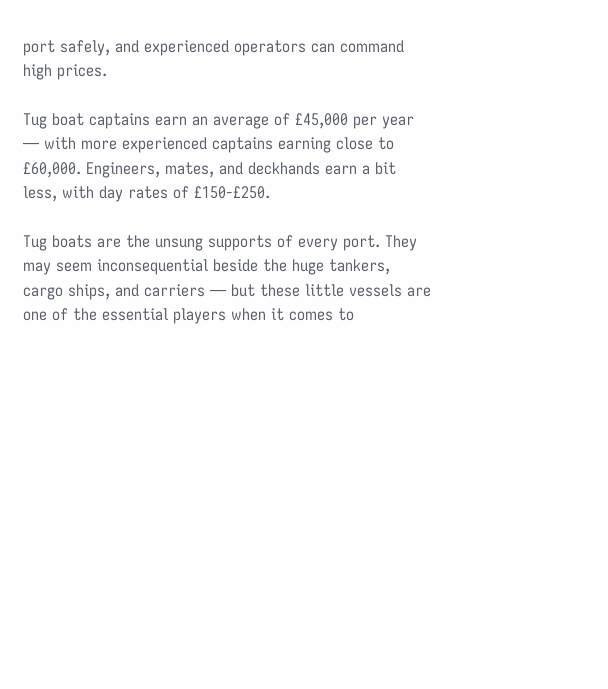port safely, and experienced operators can command high prices.

Tug boat captains earn an average of £45,000 per year — with more experienced captains earning close to £60,000. Engineers, mates, and deckhands earn a bit less, with day rates of £150-£250.

Tug boats are the unsung supports of every port. They may seem inconsequential beside the huge tankers, cargo ships, and carriers — but these little vessels are one of the essential players when it comes to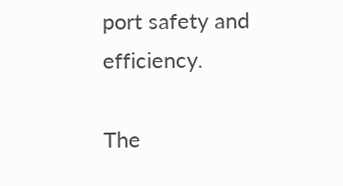port safety and efficiency.

The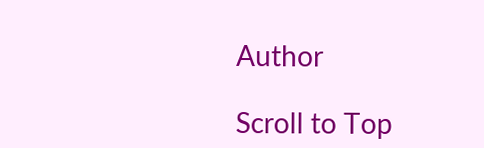Author

Scroll to Top